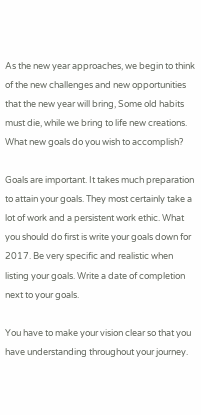As the new year approaches, we begin to think of the new challenges and new opportunities that the new year will bring, Some old habits must die, while we bring to life new creations. What new goals do you wish to accomplish?

Goals are important. It takes much preparation to attain your goals. They most certainly take a lot of work and a persistent work ethic. What you should do first is write your goals down for 2017. Be very specific and realistic when listing your goals. Write a date of completion next to your goals.

You have to make your vision clear so that you have understanding throughout your journey.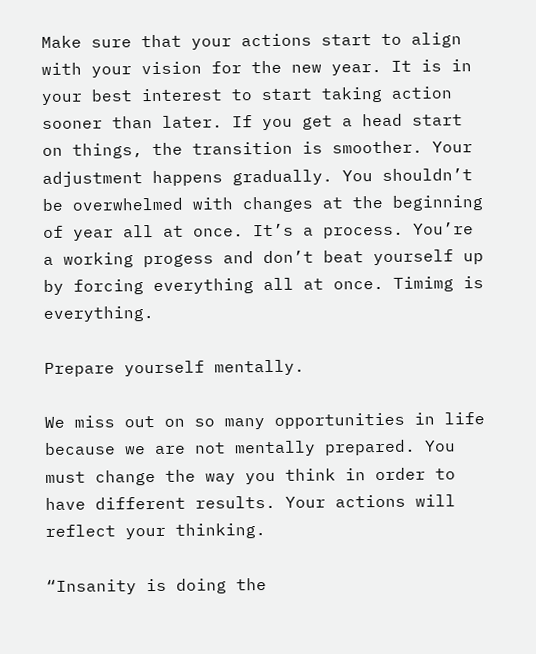Make sure that your actions start to align with your vision for the new year. It is in your best interest to start taking action sooner than later. If you get a head start on things, the transition is smoother. Your adjustment happens gradually. You shouldn’t be overwhelmed with changes at the beginning of year all at once. It’s a process. You’re a working progess and don’t beat yourself up by forcing everything all at once. Timimg is everything.

Prepare yourself mentally.

We miss out on so many opportunities in life because we are not mentally prepared. You must change the way you think in order to have different results. Your actions will reflect your thinking.

“Insanity is doing the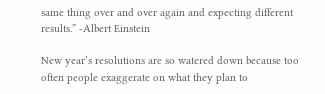same thing over and over again and expecting different results.” -Albert Einstein

New year’s resolutions are so watered down because too often people exaggerate on what they plan to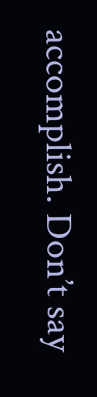accomplish. Don’t say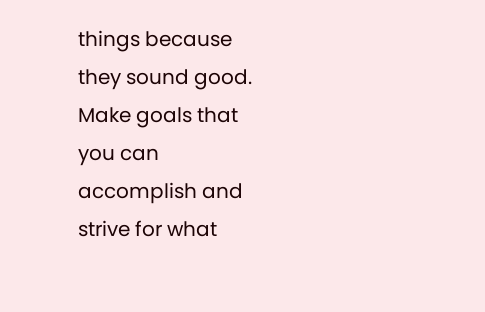things because they sound good. Make goals that you can accomplish and strive for what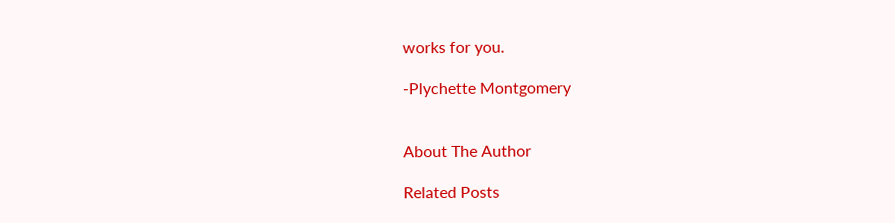works for you.

-Plychette Montgomery


About The Author

Related Posts